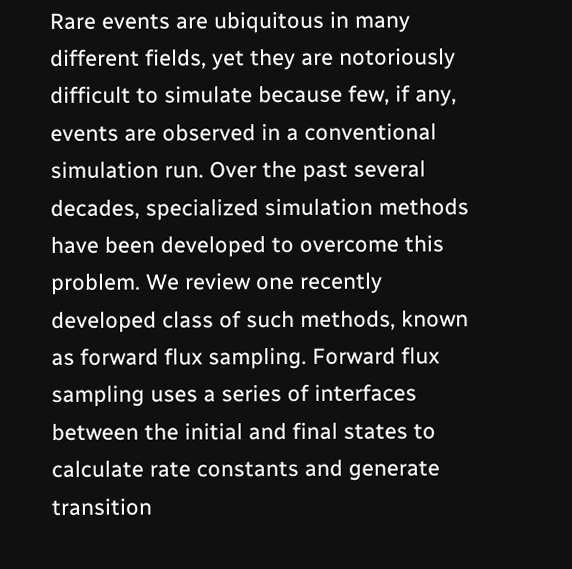Rare events are ubiquitous in many different fields, yet they are notoriously difficult to simulate because few, if any, events are observed in a conventional simulation run. Over the past several decades, specialized simulation methods have been developed to overcome this problem. We review one recently developed class of such methods, known as forward flux sampling. Forward flux sampling uses a series of interfaces between the initial and final states to calculate rate constants and generate transition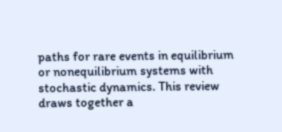paths for rare events in equilibrium or nonequilibrium systems with stochastic dynamics. This review draws together a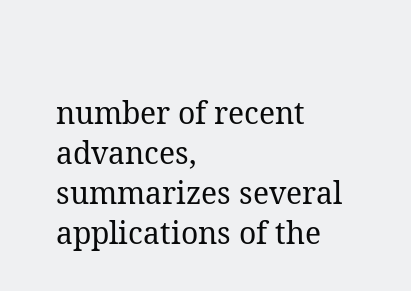number of recent advances, summarizes several applications of the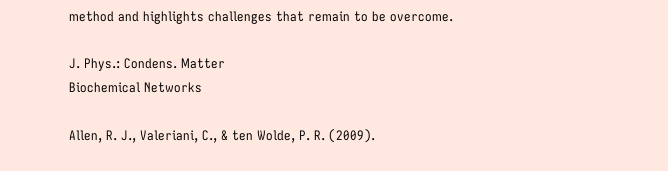method and highlights challenges that remain to be overcome.

J. Phys.: Condens. Matter
Biochemical Networks

Allen, R. J., Valeriani, C., & ten Wolde, P. R. (2009).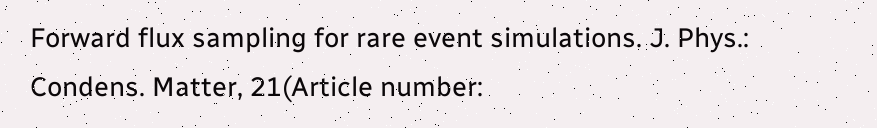Forward flux sampling for rare event simulations. J. Phys.: Condens. Matter, 21(Article number: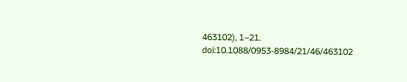463102), 1–21. doi:10.1088/0953-8984/21/46/463102